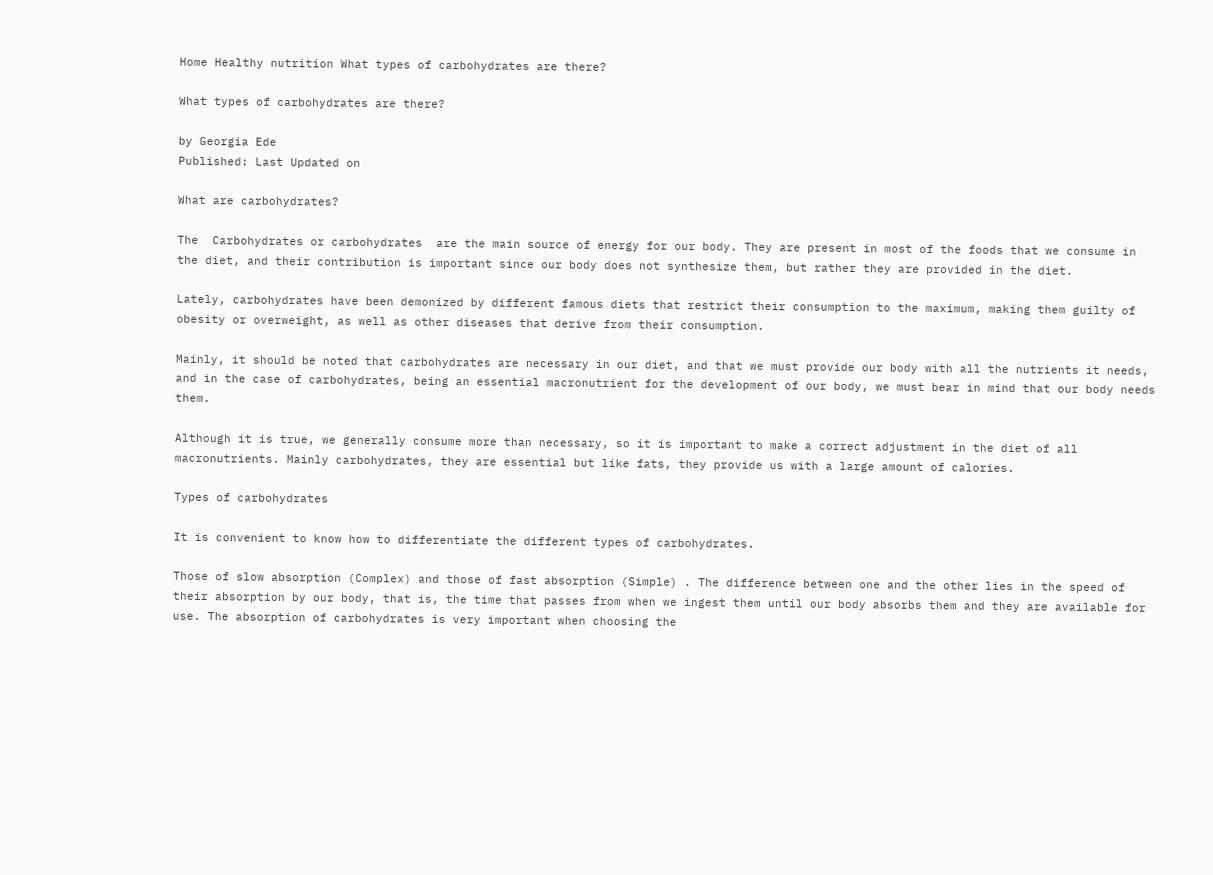Home Healthy nutrition What types of carbohydrates are there?

What types of carbohydrates are there?

by Georgia Ede
Published: Last Updated on

What are carbohydrates?

The  Carbohydrates or carbohydrates  are the main source of energy for our body. They are present in most of the foods that we consume in the diet, and their contribution is important since our body does not synthesize them, but rather they are provided in the diet.

Lately, carbohydrates have been demonized by different famous diets that restrict their consumption to the maximum, making them guilty of obesity or overweight, as well as other diseases that derive from their consumption.

Mainly, it should be noted that carbohydrates are necessary in our diet, and that we must provide our body with all the nutrients it needs, and in the case of carbohydrates, being an essential macronutrient for the development of our body, we must bear in mind that our body needs them.

Although it is true, we generally consume more than necessary, so it is important to make a correct adjustment in the diet of all macronutrients. Mainly carbohydrates, they are essential but like fats, they provide us with a large amount of calories.

Types of carbohydrates

It is convenient to know how to differentiate the different types of carbohydrates.

Those of slow absorption (Complex) and those of fast absorption (Simple) . The difference between one and the other lies in the speed of their absorption by our body, that is, the time that passes from when we ingest them until our body absorbs them and they are available for use. The absorption of carbohydrates is very important when choosing the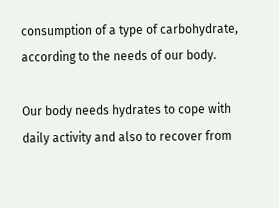consumption of a type of carbohydrate, according to the needs of our body.

Our body needs hydrates to cope with daily activity and also to recover from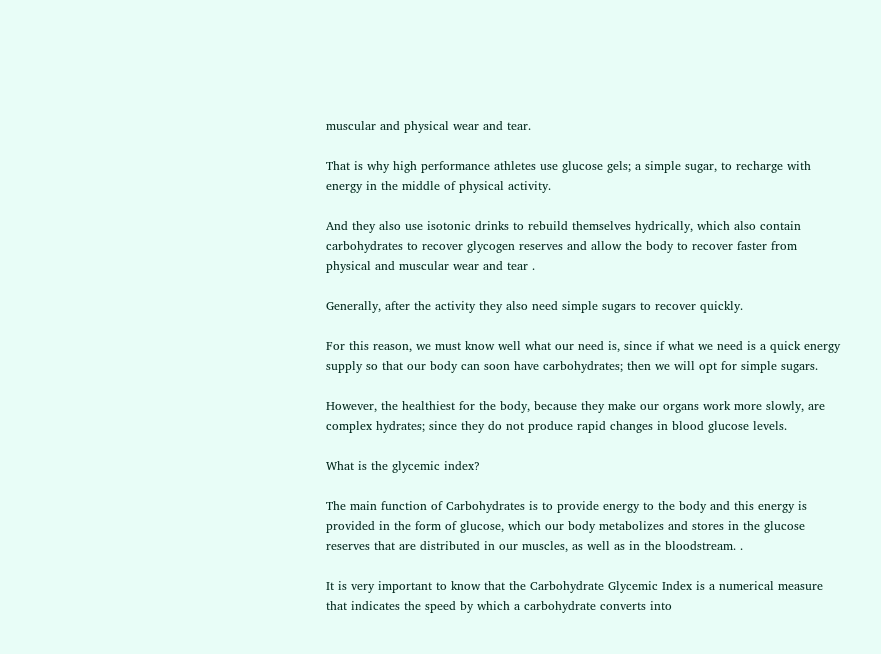muscular and physical wear and tear.

That is why high performance athletes use glucose gels; a simple sugar, to recharge with energy in the middle of physical activity.

And they also use isotonic drinks to rebuild themselves hydrically, which also contain carbohydrates to recover glycogen reserves and allow the body to recover faster from physical and muscular wear and tear .

Generally, after the activity they also need simple sugars to recover quickly.

For this reason, we must know well what our need is, since if what we need is a quick energy supply so that our body can soon have carbohydrates; then we will opt for simple sugars.

However, the healthiest for the body, because they make our organs work more slowly, are complex hydrates; since they do not produce rapid changes in blood glucose levels.

What is the glycemic index?

The main function of Carbohydrates is to provide energy to the body and this energy is provided in the form of glucose, which our body metabolizes and stores in the glucose reserves that are distributed in our muscles, as well as in the bloodstream. .

It is very important to know that the Carbohydrate Glycemic Index is a numerical measure that indicates the speed by which a carbohydrate converts into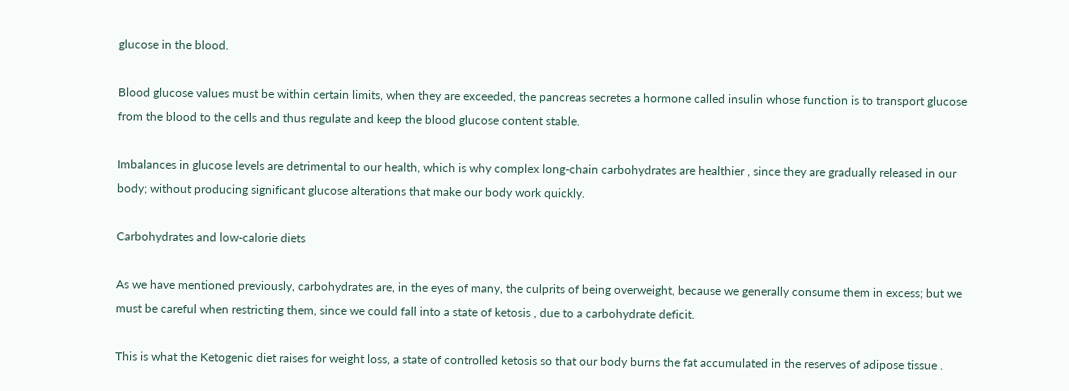glucose in the blood.

Blood glucose values must be within certain limits, when they are exceeded, the pancreas secretes a hormone called insulin whose function is to transport glucose from the blood to the cells and thus regulate and keep the blood glucose content stable.

Imbalances in glucose levels are detrimental to our health, which is why complex long-chain carbohydrates are healthier , since they are gradually released in our body; without producing significant glucose alterations that make our body work quickly.

Carbohydrates and low-calorie diets

As we have mentioned previously, carbohydrates are, in the eyes of many, the culprits of being overweight, because we generally consume them in excess; but we must be careful when restricting them, since we could fall into a state of ketosis , due to a carbohydrate deficit.

This is what the Ketogenic diet raises for weight loss, a state of controlled ketosis so that our body burns the fat accumulated in the reserves of adipose tissue .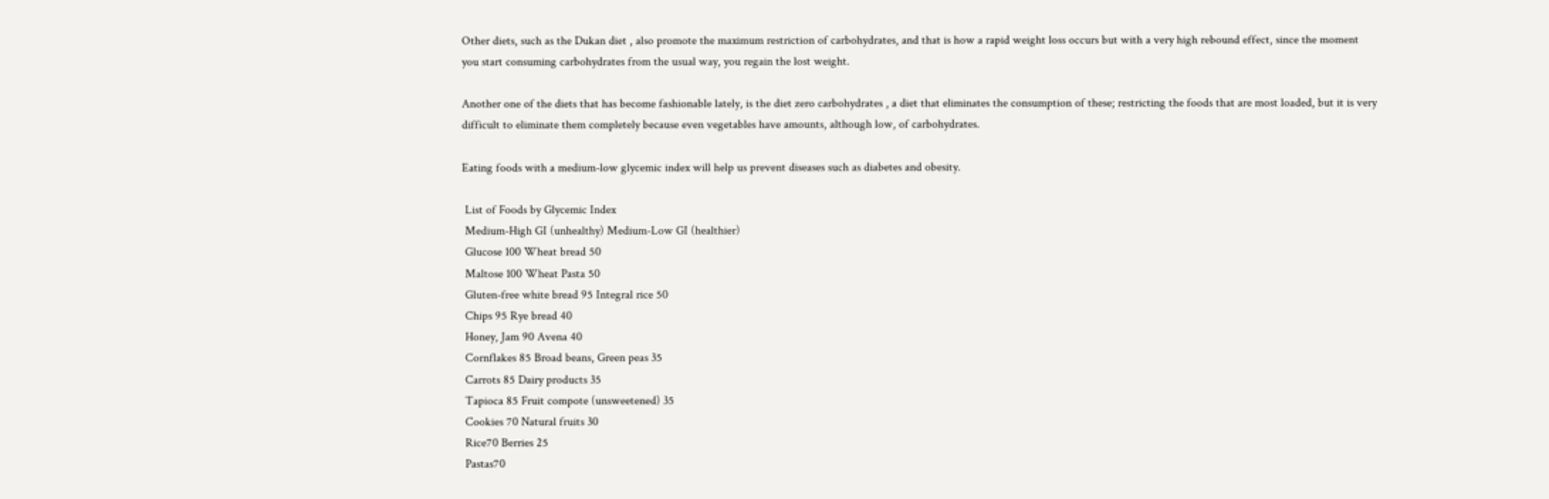Other diets, such as the Dukan diet , also promote the maximum restriction of carbohydrates, and that is how a rapid weight loss occurs but with a very high rebound effect, since the moment you start consuming carbohydrates from the usual way, you regain the lost weight.

Another one of the diets that has become fashionable lately, is the diet zero carbohydrates , a diet that eliminates the consumption of these; restricting the foods that are most loaded, but it is very difficult to eliminate them completely because even vegetables have amounts, although low, of carbohydrates.

Eating foods with a medium-low glycemic index will help us prevent diseases such as diabetes and obesity.

 List of Foods by Glycemic Index
 Medium-High GI (unhealthy) Medium-Low GI (healthier)
 Glucose 100 Wheat bread 50
 Maltose 100 Wheat Pasta 50
 Gluten-free white bread 95 Integral rice 50
 Chips 95 Rye bread 40
 Honey, Jam 90 Avena 40
 Cornflakes 85 Broad beans, Green peas 35
 Carrots 85 Dairy products 35
 Tapioca 85 Fruit compote (unsweetened) 35
 Cookies 70 Natural fruits 30
 Rice70 Berries 25
 Pastas70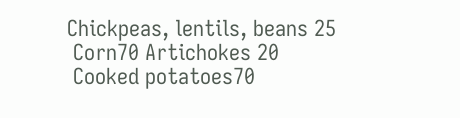Chickpeas, lentils, beans 25
 Corn70 Artichokes 20
 Cooked potatoes70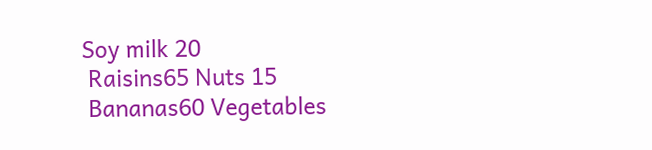Soy milk 20
 Raisins65 Nuts 15
 Bananas60 Vegetables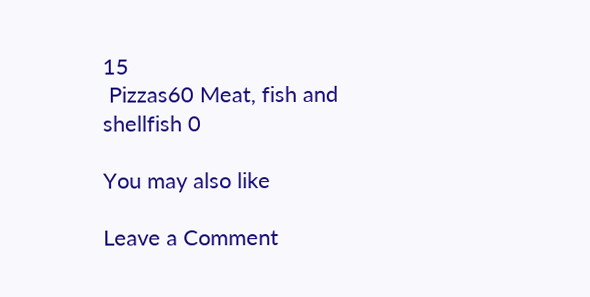15
 Pizzas60 Meat, fish and shellfish 0

You may also like

Leave a Comment